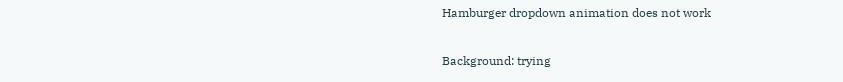Hamburger dropdown animation does not work

Background: trying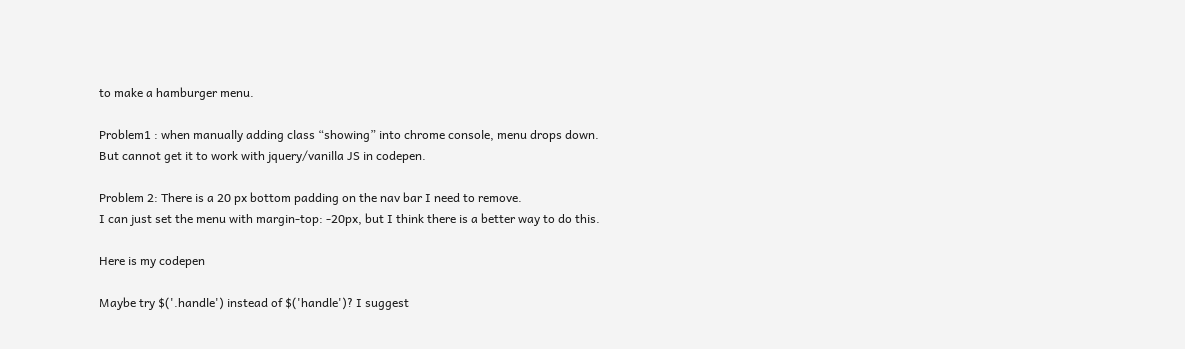to make a hamburger menu.

Problem1 : when manually adding class “showing” into chrome console, menu drops down.
But cannot get it to work with jquery/vanilla JS in codepen.

Problem 2: There is a 20 px bottom padding on the nav bar I need to remove.
I can just set the menu with margin-top: -20px, but I think there is a better way to do this.

Here is my codepen

Maybe try $('.handle') instead of $('handle')? I suggest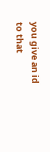you give an id to that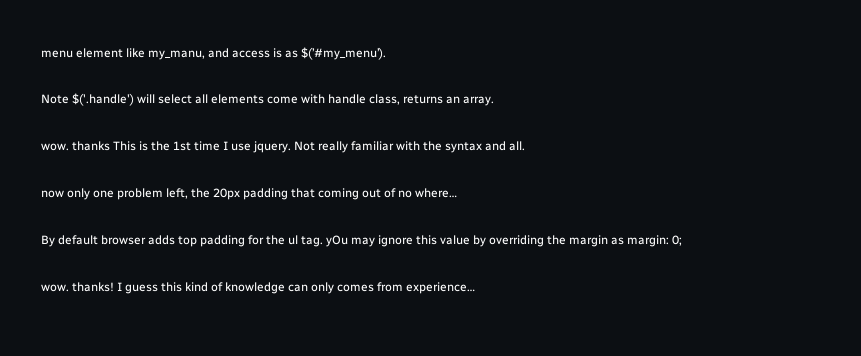menu element like my_manu, and access is as $(’#my_menu’).

Note $('.handle') will select all elements come with handle class, returns an array.

wow. thanks This is the 1st time I use jquery. Not really familiar with the syntax and all.

now only one problem left, the 20px padding that coming out of no where…

By default browser adds top padding for the ul tag. yOu may ignore this value by overriding the margin as margin: 0;

wow. thanks! I guess this kind of knowledge can only comes from experience…